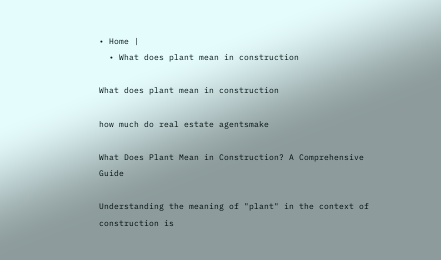• Home |
  • What does plant mean in construction

What does plant mean in construction

how much do real estate agentsmake

What Does Plant Mean in Construction? A Comprehensive Guide

Understanding the meaning of "plant" in the context of construction is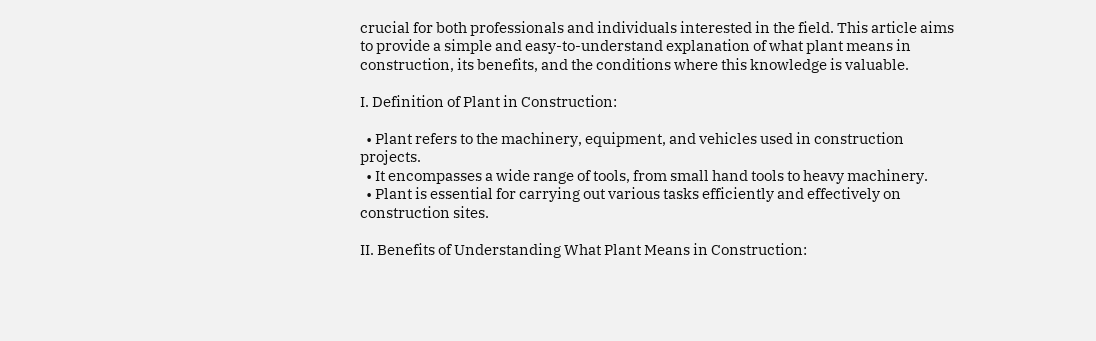crucial for both professionals and individuals interested in the field. This article aims to provide a simple and easy-to-understand explanation of what plant means in construction, its benefits, and the conditions where this knowledge is valuable.

I. Definition of Plant in Construction:

  • Plant refers to the machinery, equipment, and vehicles used in construction projects.
  • It encompasses a wide range of tools, from small hand tools to heavy machinery.
  • Plant is essential for carrying out various tasks efficiently and effectively on construction sites.

II. Benefits of Understanding What Plant Means in Construction: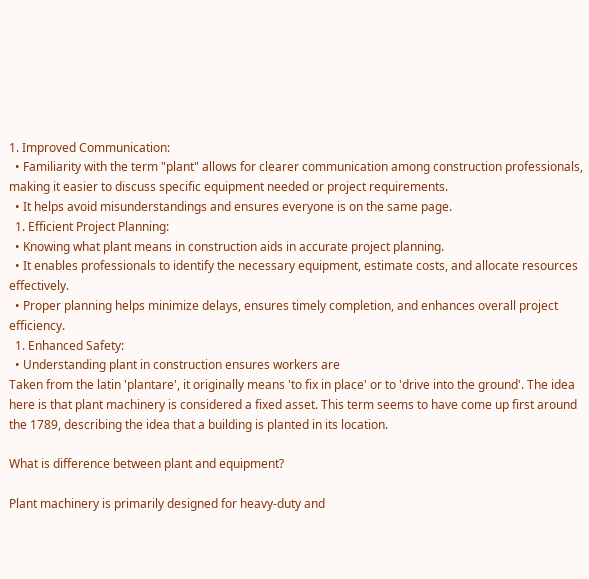1. Improved Communication:
  • Familiarity with the term "plant" allows for clearer communication among construction professionals, making it easier to discuss specific equipment needed or project requirements.
  • It helps avoid misunderstandings and ensures everyone is on the same page.
  1. Efficient Project Planning:
  • Knowing what plant means in construction aids in accurate project planning.
  • It enables professionals to identify the necessary equipment, estimate costs, and allocate resources effectively.
  • Proper planning helps minimize delays, ensures timely completion, and enhances overall project efficiency.
  1. Enhanced Safety:
  • Understanding plant in construction ensures workers are
Taken from the latin 'plantare', it originally means 'to fix in place' or to 'drive into the ground'. The idea here is that plant machinery is considered a fixed asset. This term seems to have come up first around the 1789, describing the idea that a building is planted in its location.

What is difference between plant and equipment?

Plant machinery is primarily designed for heavy-duty and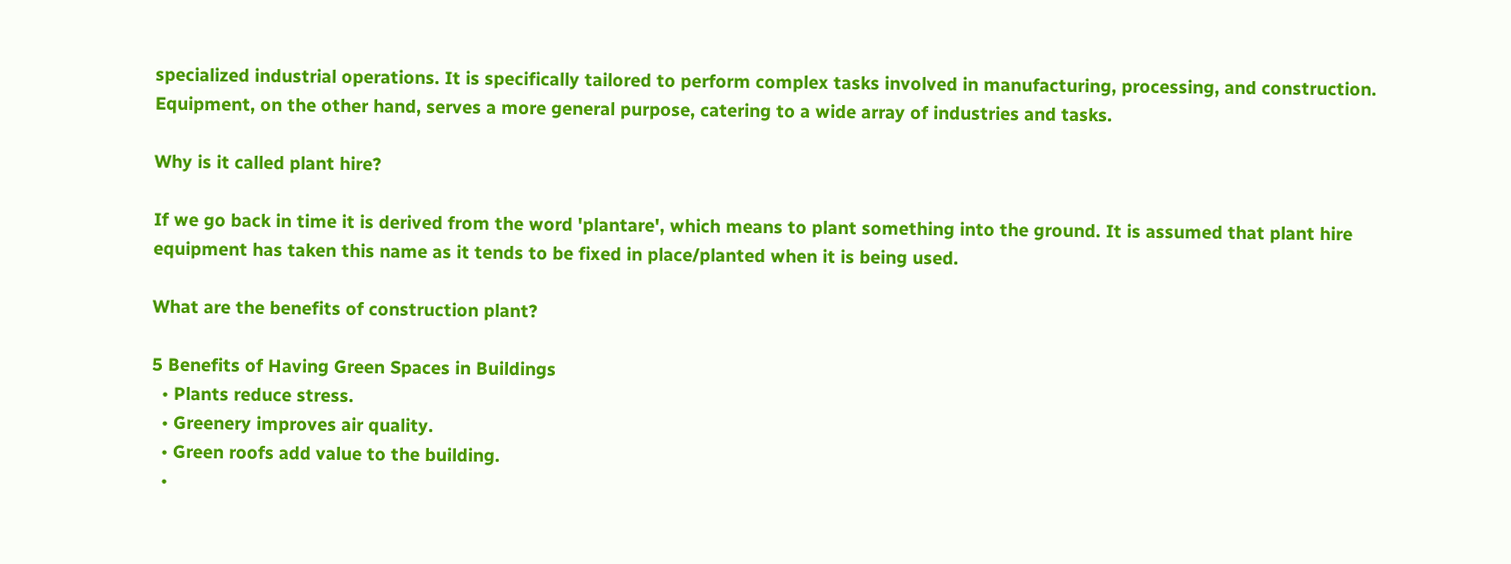specialized industrial operations. It is specifically tailored to perform complex tasks involved in manufacturing, processing, and construction. Equipment, on the other hand, serves a more general purpose, catering to a wide array of industries and tasks.

Why is it called plant hire?

If we go back in time it is derived from the word 'plantare', which means to plant something into the ground. It is assumed that plant hire equipment has taken this name as it tends to be fixed in place/planted when it is being used.

What are the benefits of construction plant?

5 Benefits of Having Green Spaces in Buildings
  • Plants reduce stress.
  • Greenery improves air quality.
  • Green roofs add value to the building.
  •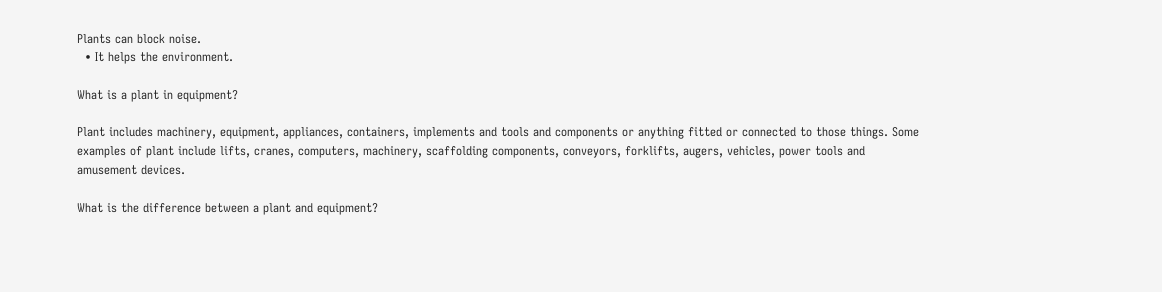Plants can block noise.
  • It helps the environment.

What is a plant in equipment?

Plant includes machinery, equipment, appliances, containers, implements and tools and components or anything fitted or connected to those things. Some examples of plant include lifts, cranes, computers, machinery, scaffolding components, conveyors, forklifts, augers, vehicles, power tools and amusement devices.

What is the difference between a plant and equipment?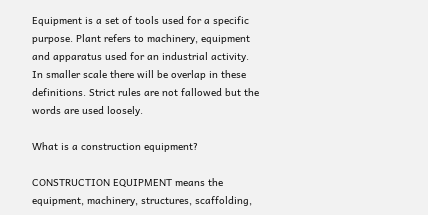Equipment is a set of tools used for a specific purpose. Plant refers to machinery, equipment and apparatus used for an industrial activity. In smaller scale there will be overlap in these definitions. Strict rules are not fallowed but the words are used loosely.

What is a construction equipment?

CONSTRUCTION EQUIPMENT means the equipment, machinery, structures, scaffolding,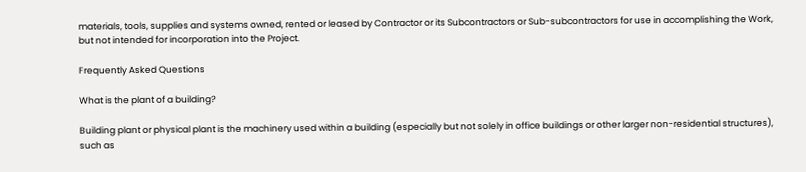materials, tools, supplies and systems owned, rented or leased by Contractor or its Subcontractors or Sub-subcontractors for use in accomplishing the Work, but not intended for incorporation into the Project.

Frequently Asked Questions

What is the plant of a building?

Building plant or physical plant is the machinery used within a building (especially but not solely in office buildings or other larger non-residential structures), such as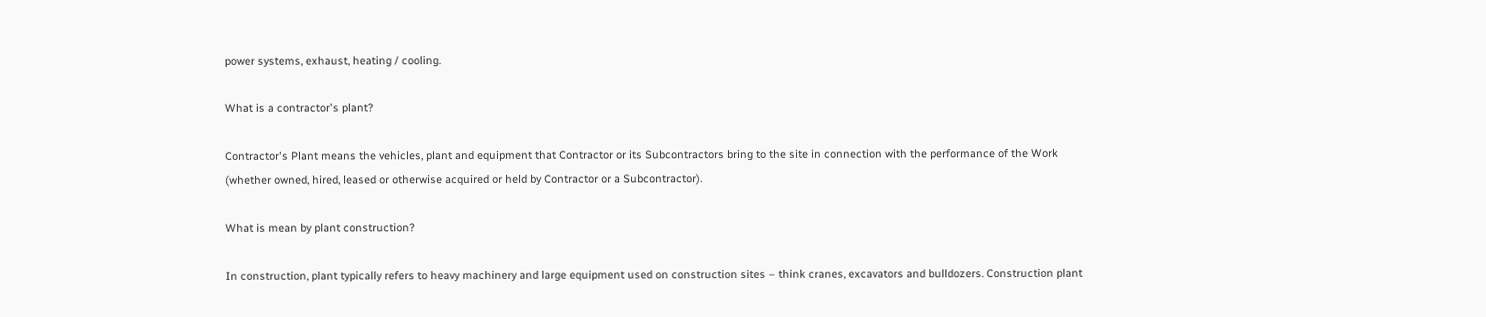power systems, exhaust, heating / cooling.

What is a contractor's plant?

Contractor's Plant means the vehicles, plant and equipment that Contractor or its Subcontractors bring to the site in connection with the performance of the Work (whether owned, hired, leased or otherwise acquired or held by Contractor or a Subcontractor).

What is mean by plant construction?

In construction, plant typically refers to heavy machinery and large equipment used on construction sites – think cranes, excavators and bulldozers. Construction plant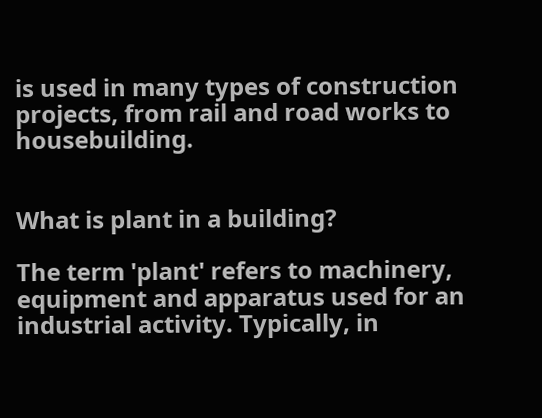is used in many types of construction projects, from rail and road works to housebuilding.


What is plant in a building?

The term 'plant' refers to machinery, equipment and apparatus used for an industrial activity. Typically, in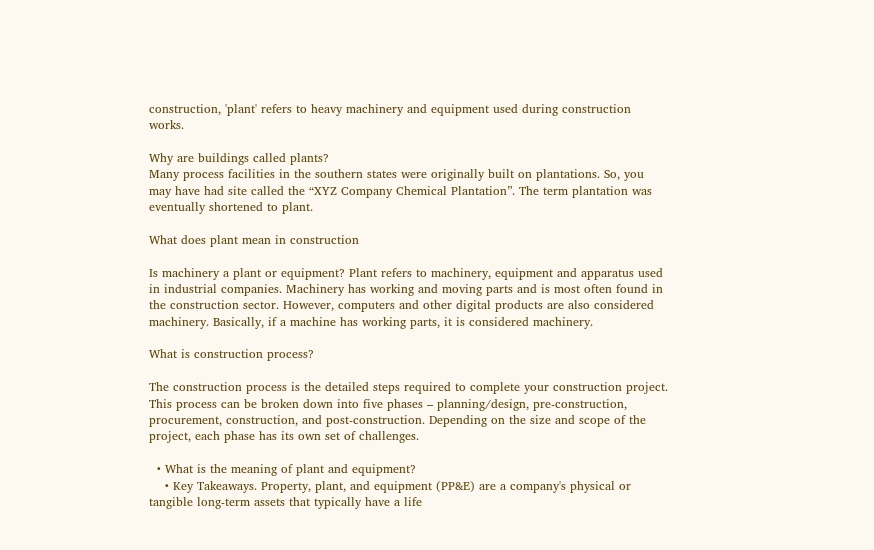construction, 'plant' refers to heavy machinery and equipment used during construction works.

Why are buildings called plants?
Many process facilities in the southern states were originally built on plantations. So, you may have had site called the “XYZ Company Chemical Plantation”. The term plantation was eventually shortened to plant.

What does plant mean in construction

Is machinery a plant or equipment? Plant refers to machinery, equipment and apparatus used in industrial companies. Machinery has working and moving parts and is most often found in the construction sector. However, computers and other digital products are also considered machinery. Basically, if a machine has working parts, it is considered machinery.

What is construction process?

The construction process is the detailed steps required to complete your construction project. This process can be broken down into five phases – planning/design, pre-construction, procurement, construction, and post-construction. Depending on the size and scope of the project, each phase has its own set of challenges.

  • What is the meaning of plant and equipment?
    • Key Takeaways. Property, plant, and equipment (PP&E) are a company's physical or tangible long-term assets that typically have a life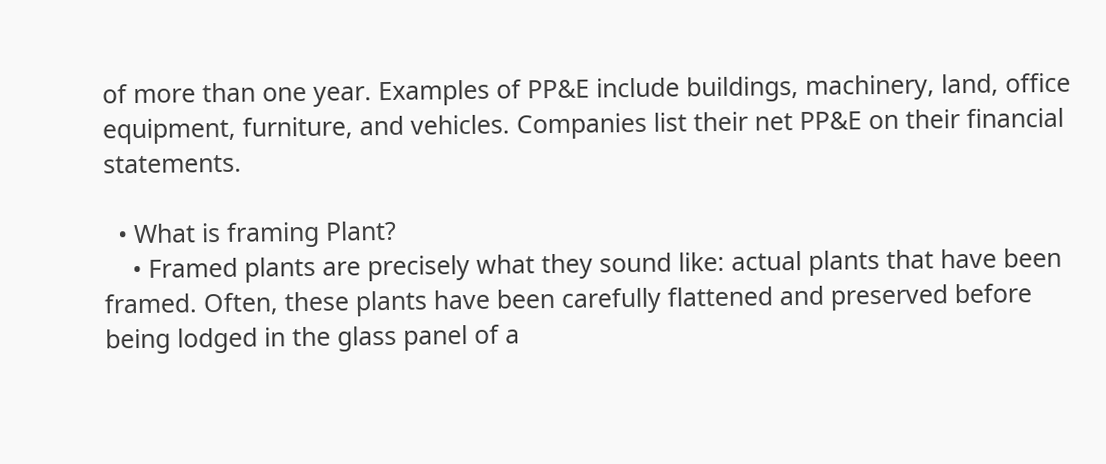of more than one year. Examples of PP&E include buildings, machinery, land, office equipment, furniture, and vehicles. Companies list their net PP&E on their financial statements.

  • What is framing Plant?
    • Framed plants are precisely what they sound like: actual plants that have been framed. Often, these plants have been carefully flattened and preserved before being lodged in the glass panel of a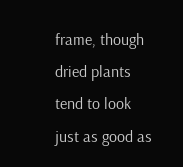frame, though dried plants tend to look just as good as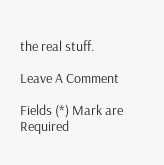the real stuff.

Leave A Comment

Fields (*) Mark are Required